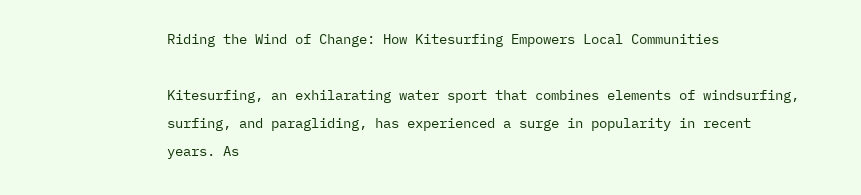Riding the Wind of Change: How Kitesurfing Empowers Local Communities

Kitesurfing, an exhilarating water sport that combines elements of windsurfing, surfing, and paragliding, has experienced a surge in popularity in recent years. As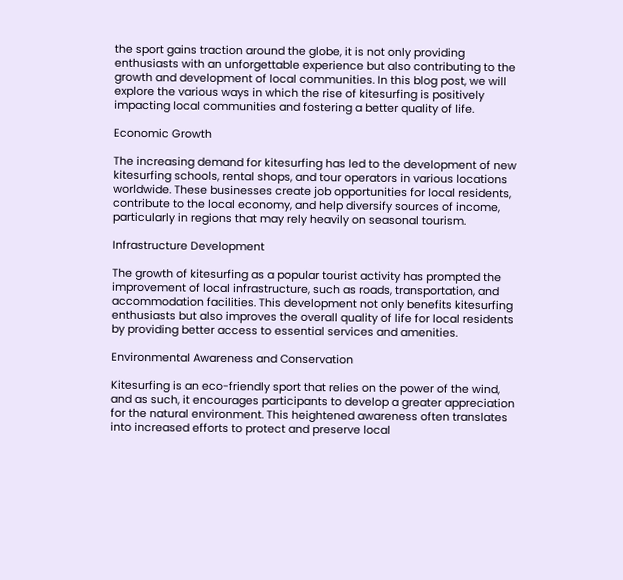the sport gains traction around the globe, it is not only providing enthusiasts with an unforgettable experience but also contributing to the growth and development of local communities. In this blog post, we will explore the various ways in which the rise of kitesurfing is positively impacting local communities and fostering a better quality of life.

Economic Growth

The increasing demand for kitesurfing has led to the development of new kitesurfing schools, rental shops, and tour operators in various locations worldwide. These businesses create job opportunities for local residents, contribute to the local economy, and help diversify sources of income, particularly in regions that may rely heavily on seasonal tourism.

Infrastructure Development

The growth of kitesurfing as a popular tourist activity has prompted the improvement of local infrastructure, such as roads, transportation, and accommodation facilities. This development not only benefits kitesurfing enthusiasts but also improves the overall quality of life for local residents by providing better access to essential services and amenities.

Environmental Awareness and Conservation

Kitesurfing is an eco-friendly sport that relies on the power of the wind, and as such, it encourages participants to develop a greater appreciation for the natural environment. This heightened awareness often translates into increased efforts to protect and preserve local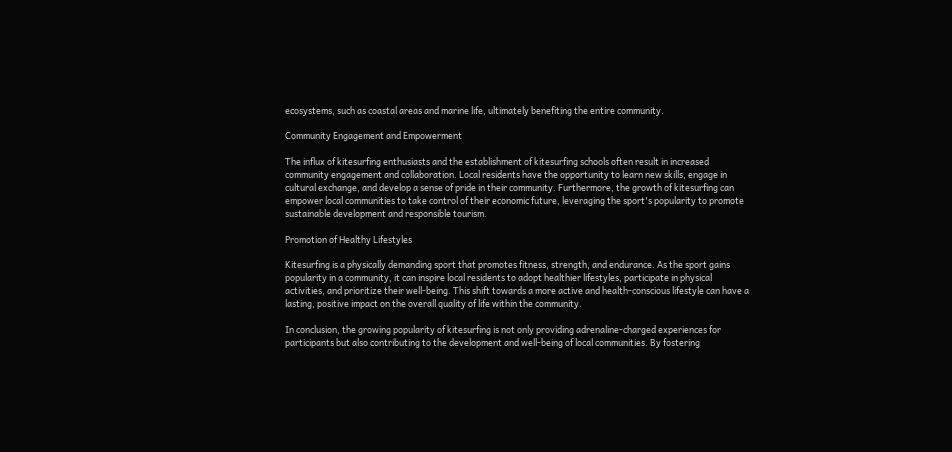ecosystems, such as coastal areas and marine life, ultimately benefiting the entire community.

Community Engagement and Empowerment

The influx of kitesurfing enthusiasts and the establishment of kitesurfing schools often result in increased community engagement and collaboration. Local residents have the opportunity to learn new skills, engage in cultural exchange, and develop a sense of pride in their community. Furthermore, the growth of kitesurfing can empower local communities to take control of their economic future, leveraging the sport's popularity to promote sustainable development and responsible tourism.

Promotion of Healthy Lifestyles

Kitesurfing is a physically demanding sport that promotes fitness, strength, and endurance. As the sport gains popularity in a community, it can inspire local residents to adopt healthier lifestyles, participate in physical activities, and prioritize their well-being. This shift towards a more active and health-conscious lifestyle can have a lasting, positive impact on the overall quality of life within the community.

In conclusion, the growing popularity of kitesurfing is not only providing adrenaline-charged experiences for participants but also contributing to the development and well-being of local communities. By fostering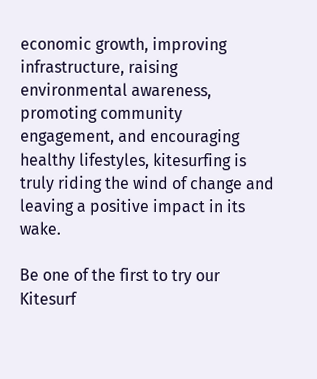economic growth, improving infrastructure, raising environmental awareness, promoting community engagement, and encouraging healthy lifestyles, kitesurfing is truly riding the wind of change and leaving a positive impact in its wake.

Be one of the first to try our Kitesurf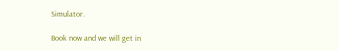Simulator.

Book now and we will get in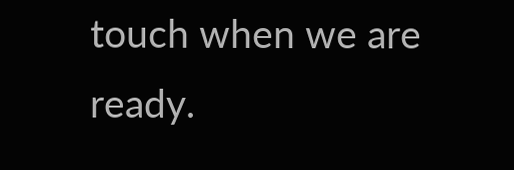touch when we are ready.